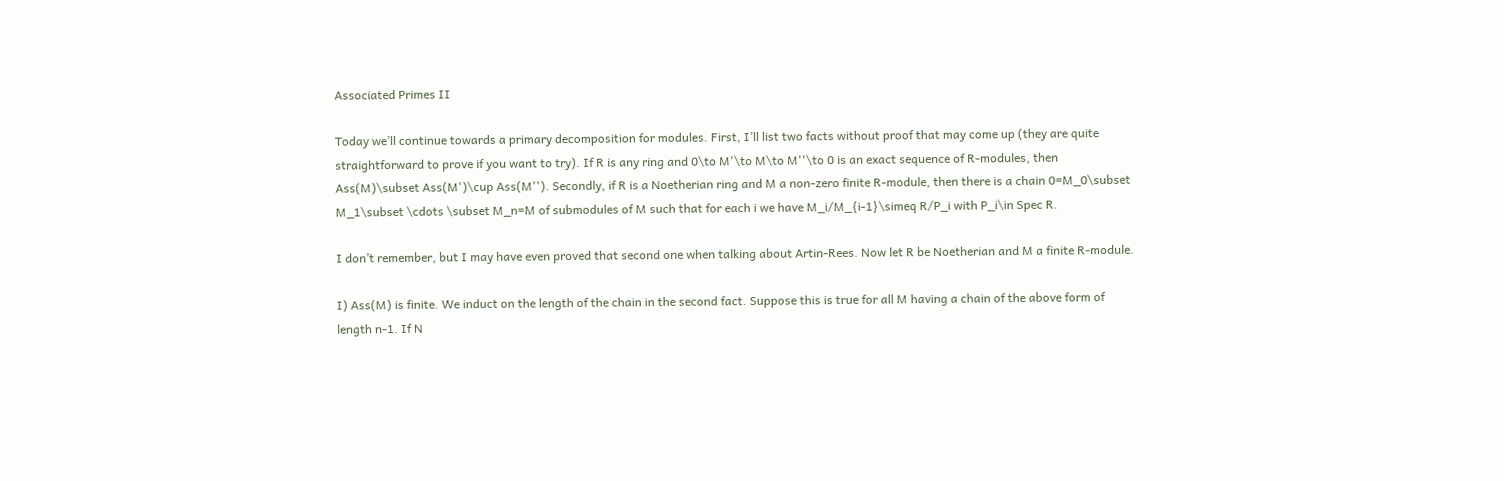Associated Primes II

Today we’ll continue towards a primary decomposition for modules. First, I’ll list two facts without proof that may come up (they are quite straightforward to prove if you want to try). If R is any ring and 0\to M'\to M\to M''\to 0 is an exact sequence of R-modules, then Ass(M)\subset Ass(M')\cup Ass(M''). Secondly, if R is a Noetherian ring and M a non-zero finite R-module, then there is a chain 0=M_0\subset M_1\subset \cdots \subset M_n=M of submodules of M such that for each i we have M_i/M_{i-1}\simeq R/P_i with P_i\in Spec R.

I don’t remember, but I may have even proved that second one when talking about Artin-Rees. Now let R be Noetherian and M a finite R-module.

I) Ass(M) is finite. We induct on the length of the chain in the second fact. Suppose this is true for all M having a chain of the above form of length n-1. If N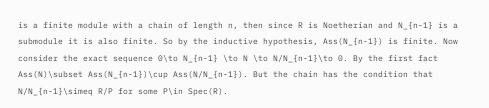is a finite module with a chain of length n, then since R is Noetherian and N_{n-1} is a submodule it is also finite. So by the inductive hypothesis, Ass(N_{n-1}) is finite. Now consider the exact sequence 0\to N_{n-1} \to N \to N/N_{n-1}\to 0. By the first fact Ass(N)\subset Ass(N_{n-1})\cup Ass(N/N_{n-1}). But the chain has the condition that N/N_{n-1}\simeq R/P for some P\in Spec(R).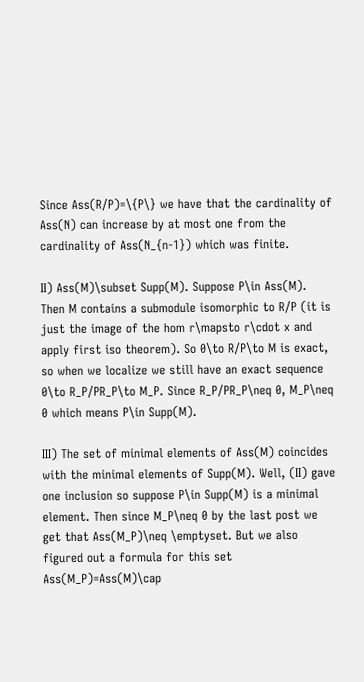Since Ass(R/P)=\{P\} we have that the cardinality of Ass(N) can increase by at most one from the cardinality of Ass(N_{n-1}) which was finite.

II) Ass(M)\subset Supp(M). Suppose P\in Ass(M). Then M contains a submodule isomorphic to R/P (it is just the image of the hom r\mapsto r\cdot x and apply first iso theorem). So 0\to R/P\to M is exact, so when we localize we still have an exact sequence 0\to R_P/PR_P\to M_P. Since R_P/PR_P\neq 0, M_P\neq 0 which means P\in Supp(M).

III) The set of minimal elements of Ass(M) coincides with the minimal elements of Supp(M). Well, (II) gave one inclusion so suppose P\in Supp(M) is a minimal element. Then since M_P\neq 0 by the last post we get that Ass(M_P)\neq \emptyset. But we also figured out a formula for this set Ass(M_P)=Ass(M)\cap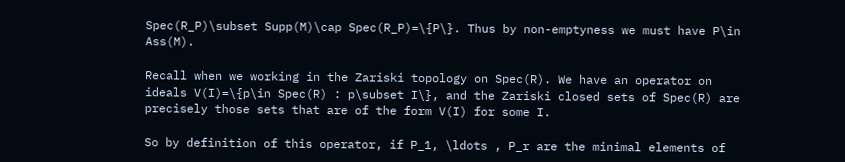Spec(R_P)\subset Supp(M)\cap Spec(R_P)=\{P\}. Thus by non-emptyness we must have P\in Ass(M).

Recall when we working in the Zariski topology on Spec(R). We have an operator on ideals V(I)=\{p\in Spec(R) : p\subset I\}, and the Zariski closed sets of Spec(R) are precisely those sets that are of the form V(I) for some I.

So by definition of this operator, if P_1, \ldots , P_r are the minimal elements of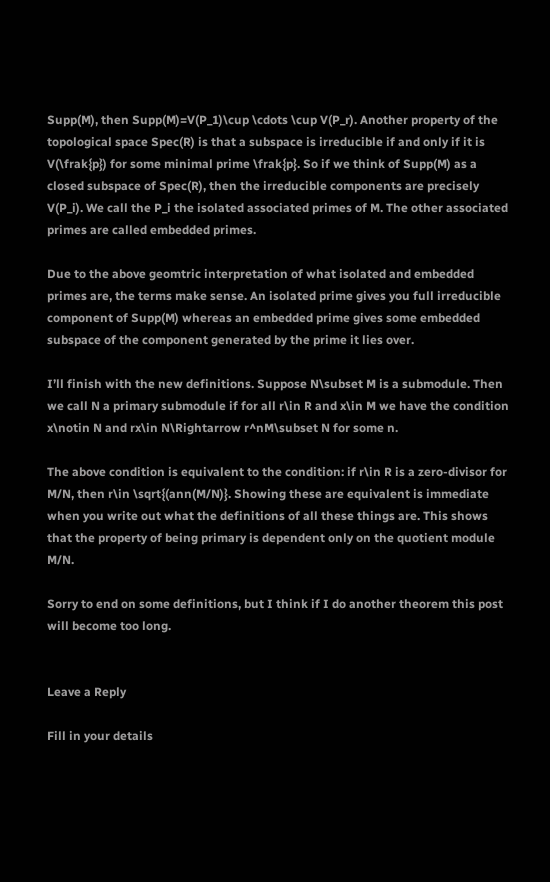Supp(M), then Supp(M)=V(P_1)\cup \cdots \cup V(P_r). Another property of the topological space Spec(R) is that a subspace is irreducible if and only if it is V(\frak{p}) for some minimal prime \frak{p}. So if we think of Supp(M) as a closed subspace of Spec(R), then the irreducible components are precisely V(P_i). We call the P_i the isolated associated primes of M. The other associated primes are called embedded primes.

Due to the above geomtric interpretation of what isolated and embedded primes are, the terms make sense. An isolated prime gives you full irreducible component of Supp(M) whereas an embedded prime gives some embedded subspace of the component generated by the prime it lies over.

I’ll finish with the new definitions. Suppose N\subset M is a submodule. Then we call N a primary submodule if for all r\in R and x\in M we have the condition x\notin N and rx\in N\Rightarrow r^nM\subset N for some n.

The above condition is equivalent to the condition: if r\in R is a zero-divisor for M/N, then r\in \sqrt{(ann(M/N)}. Showing these are equivalent is immediate when you write out what the definitions of all these things are. This shows that the property of being primary is dependent only on the quotient module M/N.

Sorry to end on some definitions, but I think if I do another theorem this post will become too long.


Leave a Reply

Fill in your details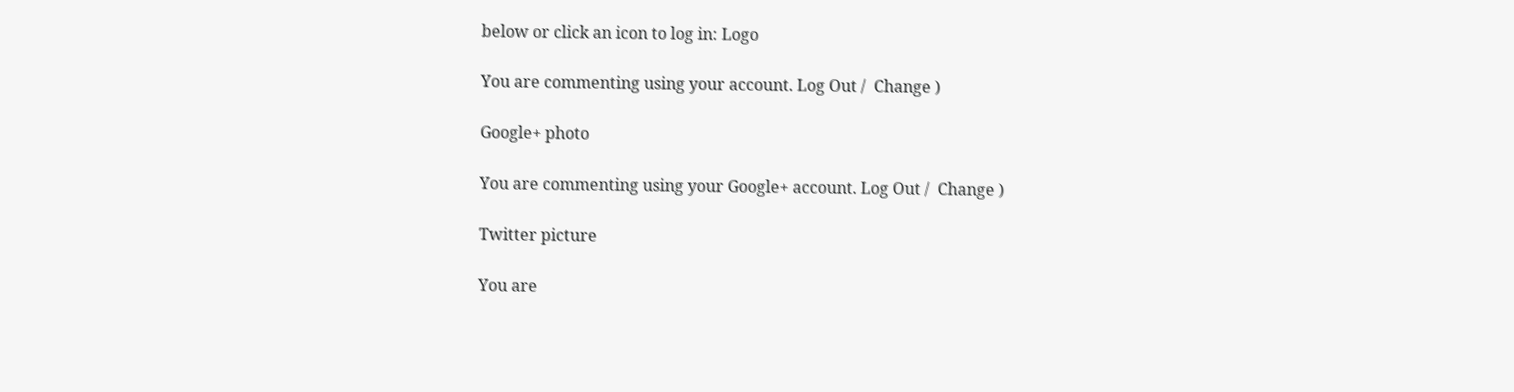below or click an icon to log in: Logo

You are commenting using your account. Log Out /  Change )

Google+ photo

You are commenting using your Google+ account. Log Out /  Change )

Twitter picture

You are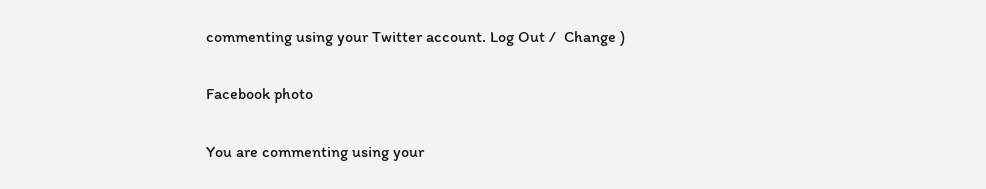commenting using your Twitter account. Log Out /  Change )

Facebook photo

You are commenting using your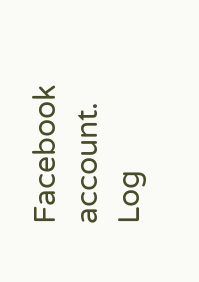Facebook account. Log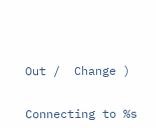Out /  Change )


Connecting to %s